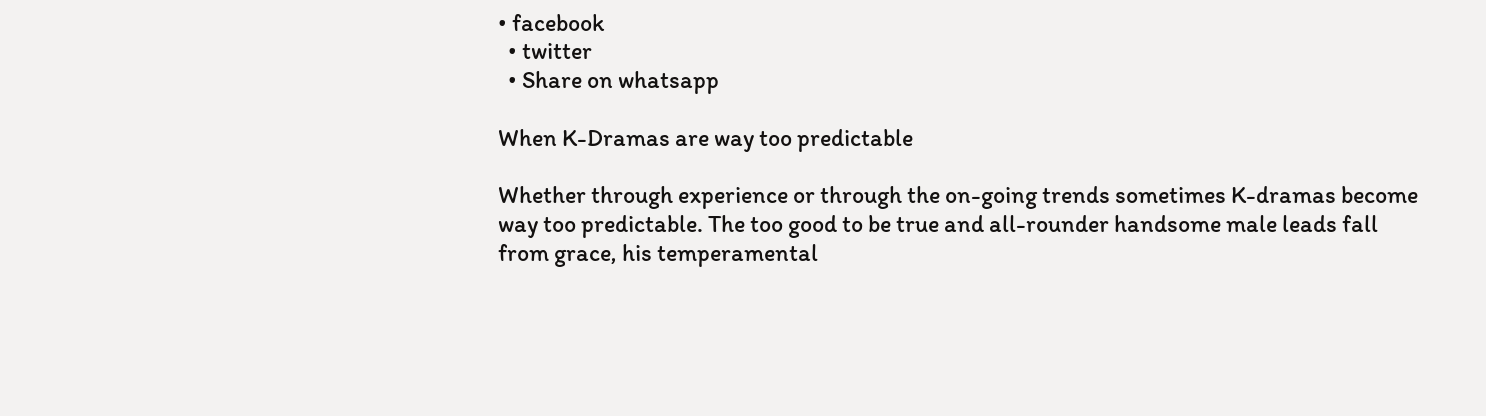• facebook
  • twitter
  • Share on whatsapp

When K-Dramas are way too predictable

Whether through experience or through the on-going trends sometimes K-dramas become way too predictable. The too good to be true and all-rounder handsome male leads fall from grace, his temperamental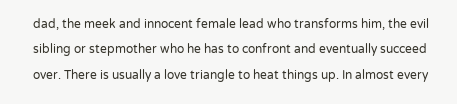dad, the meek and innocent female lead who transforms him, the evil sibling or stepmother who he has to confront and eventually succeed over. There is usually a love triangle to heat things up. In almost every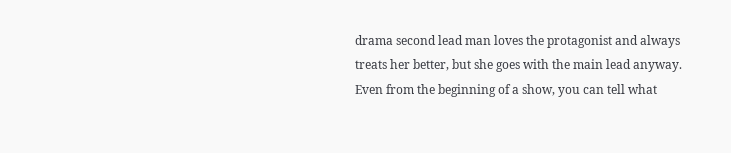drama second lead man loves the protagonist and always treats her better, but she goes with the main lead anyway. Even from the beginning of a show, you can tell what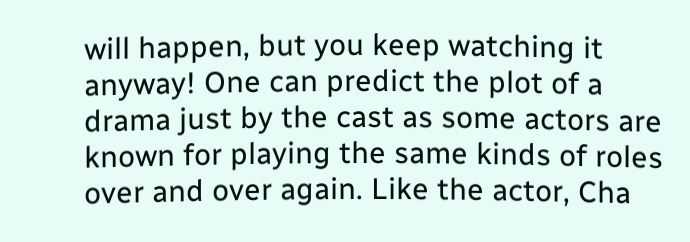will happen, but you keep watching it anyway! One can predict the plot of a drama just by the cast as some actors are known for playing the same kinds of roles over and over again. Like the actor, Cha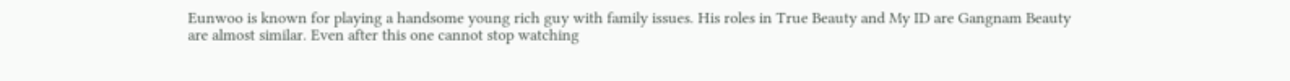Eunwoo is known for playing a handsome young rich guy with family issues. His roles in True Beauty and My ID are Gangnam Beauty are almost similar. Even after this one cannot stop watching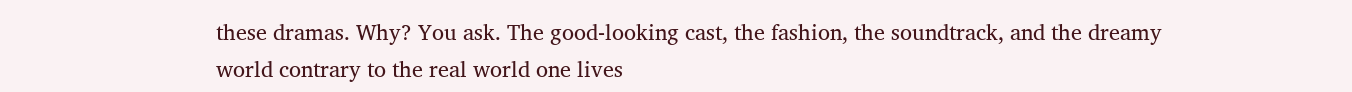these dramas. Why? You ask. The good-looking cast, the fashion, the soundtrack, and the dreamy world contrary to the real world one lives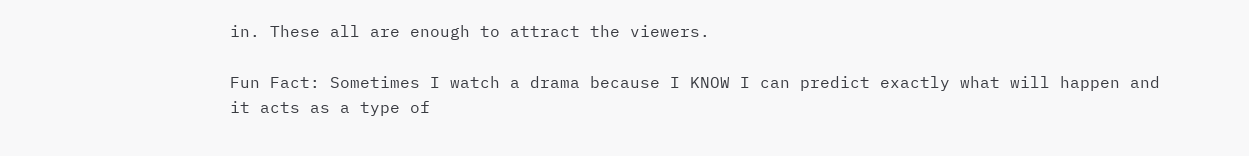in. These all are enough to attract the viewers.

Fun Fact: Sometimes I watch a drama because I KNOW I can predict exactly what will happen and it acts as a type of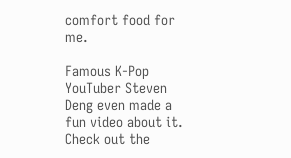comfort food for me.

Famous K-Pop YouTuber Steven Deng even made a fun video about it. Check out the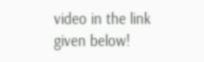video in the link given below!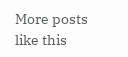More posts like this